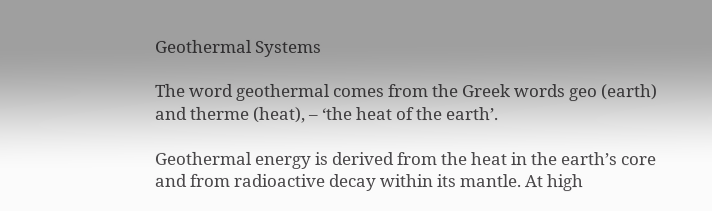Geothermal Systems

The word geothermal comes from the Greek words geo (earth) and therme (heat), – ‘the heat of the earth’.

Geothermal energy is derived from the heat in the earth’s core and from radioactive decay within its mantle. At high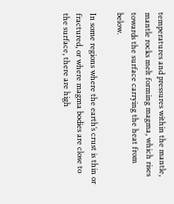temperatures and pressures within the mantle, mantle rocks melt forming magma, which rises towards the surface carrying the heat from below.

In some regions where the earth’s crust is thin or fractured, or where magma bodies are close to the surface, there are high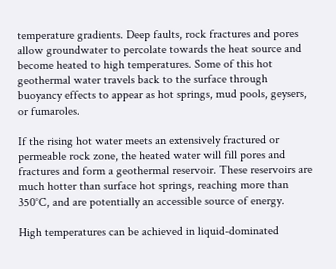temperature gradients. Deep faults, rock fractures and pores allow groundwater to percolate towards the heat source and become heated to high temperatures. Some of this hot geothermal water travels back to the surface through buoyancy effects to appear as hot springs, mud pools, geysers, or fumaroles.

If the rising hot water meets an extensively fractured or permeable rock zone, the heated water will fill pores and fractures and form a geothermal reservoir. These reservoirs are much hotter than surface hot springs, reaching more than 350°C, and are potentially an accessible source of energy.

High temperatures can be achieved in liquid-dominated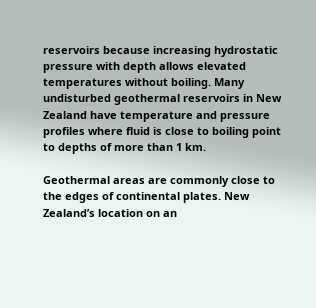reservoirs because increasing hydrostatic pressure with depth allows elevated temperatures without boiling. Many undisturbed geothermal reservoirs in New Zealand have temperature and pressure profiles where fluid is close to boiling point to depths of more than 1 km.

Geothermal areas are commonly close to the edges of continental plates. New Zealand’s location on an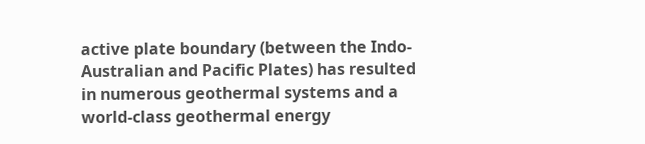active plate boundary (between the Indo-Australian and Pacific Plates) has resulted in numerous geothermal systems and a world-class geothermal energy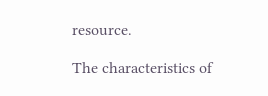resource.

The characteristics of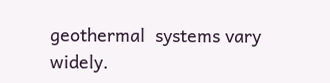geothermal  systems vary widely.